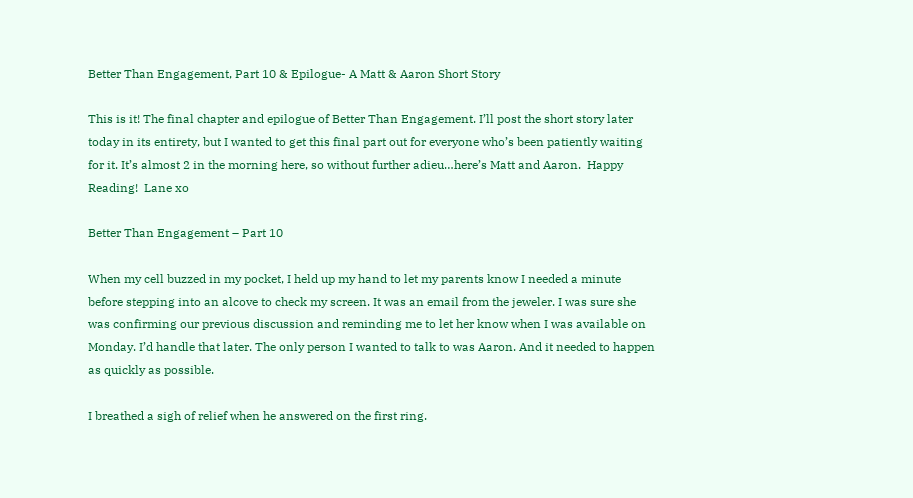Better Than Engagement, Part 10 & Epilogue- A Matt & Aaron Short Story

This is it! The final chapter and epilogue of Better Than Engagement. I’ll post the short story later today in its entirety, but I wanted to get this final part out for everyone who’s been patiently waiting for it. It’s almost 2 in the morning here, so without further adieu…here’s Matt and Aaron.  Happy Reading!  Lane xo

Better Than Engagement – Part 10

When my cell buzzed in my pocket, I held up my hand to let my parents know I needed a minute before stepping into an alcove to check my screen. It was an email from the jeweler. I was sure she was confirming our previous discussion and reminding me to let her know when I was available on Monday. I’d handle that later. The only person I wanted to talk to was Aaron. And it needed to happen as quickly as possible.

I breathed a sigh of relief when he answered on the first ring.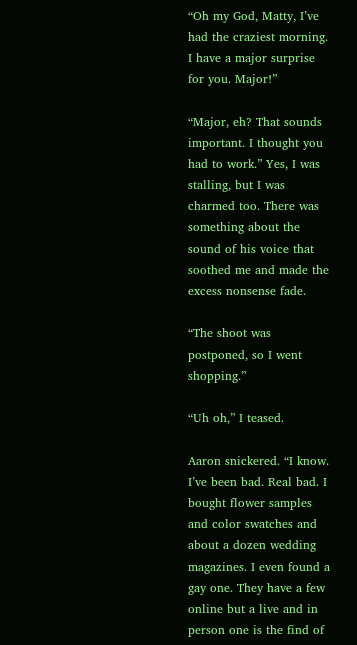“Oh my God, Matty, I’ve had the craziest morning. I have a major surprise for you. Major!”

“Major, eh? That sounds important. I thought you had to work.” Yes, I was stalling, but I was charmed too. There was something about the sound of his voice that soothed me and made the excess nonsense fade.

“The shoot was postponed, so I went shopping.”

“Uh oh,” I teased.

Aaron snickered. “I know. I’ve been bad. Real bad. I bought flower samples and color swatches and about a dozen wedding magazines. I even found a gay one. They have a few online but a live and in person one is the find of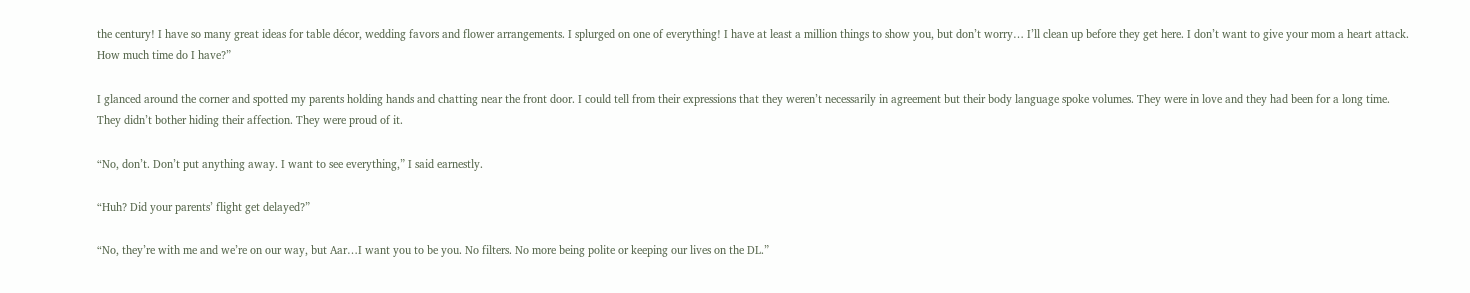the century! I have so many great ideas for table décor, wedding favors and flower arrangements. I splurged on one of everything! I have at least a million things to show you, but don’t worry… I’ll clean up before they get here. I don’t want to give your mom a heart attack. How much time do I have?”

I glanced around the corner and spotted my parents holding hands and chatting near the front door. I could tell from their expressions that they weren’t necessarily in agreement but their body language spoke volumes. They were in love and they had been for a long time. They didn’t bother hiding their affection. They were proud of it.

“No, don’t. Don’t put anything away. I want to see everything,” I said earnestly.

“Huh? Did your parents’ flight get delayed?”

“No, they’re with me and we’re on our way, but Aar…I want you to be you. No filters. No more being polite or keeping our lives on the DL.”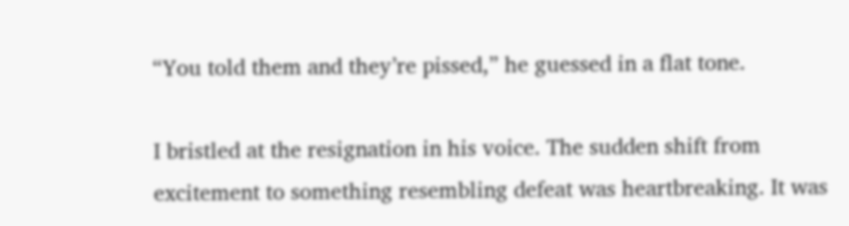“You told them and they’re pissed,” he guessed in a flat tone.

I bristled at the resignation in his voice. The sudden shift from excitement to something resembling defeat was heartbreaking. It was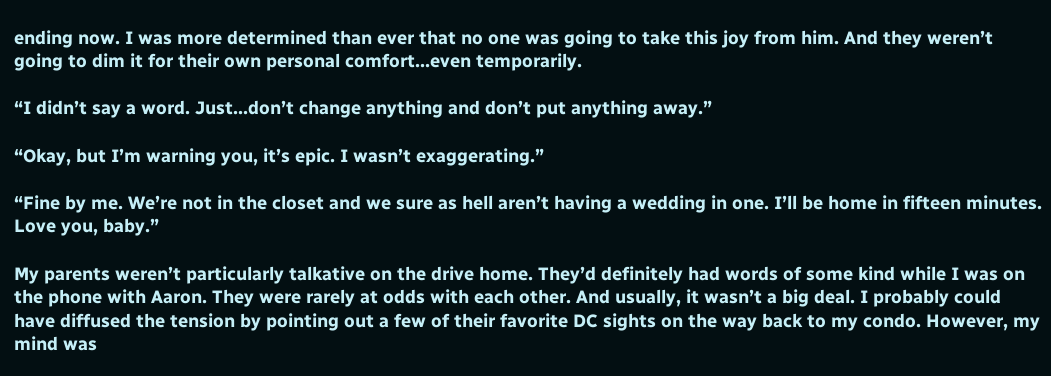ending now. I was more determined than ever that no one was going to take this joy from him. And they weren’t going to dim it for their own personal comfort…even temporarily.

“I didn’t say a word. Just…don’t change anything and don’t put anything away.”

“Okay, but I’m warning you, it’s epic. I wasn’t exaggerating.”

“Fine by me. We’re not in the closet and we sure as hell aren’t having a wedding in one. I’ll be home in fifteen minutes. Love you, baby.”

My parents weren’t particularly talkative on the drive home. They’d definitely had words of some kind while I was on the phone with Aaron. They were rarely at odds with each other. And usually, it wasn’t a big deal. I probably could have diffused the tension by pointing out a few of their favorite DC sights on the way back to my condo. However, my mind was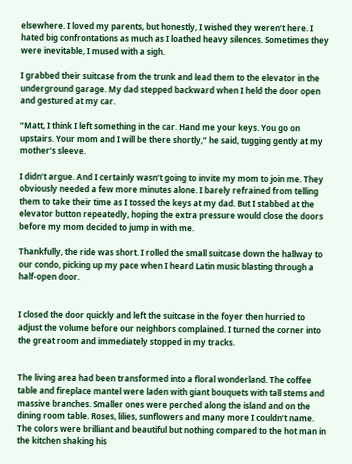elsewhere. I loved my parents, but honestly, I wished they weren’t here. I hated big confrontations as much as I loathed heavy silences. Sometimes they were inevitable, I mused with a sigh.

I grabbed their suitcase from the trunk and lead them to the elevator in the underground garage. My dad stepped backward when I held the door open and gestured at my car.

“Matt, I think I left something in the car. Hand me your keys. You go on upstairs. Your mom and I will be there shortly,” he said, tugging gently at my mother’s sleeve.

I didn’t argue. And I certainly wasn’t going to invite my mom to join me. They obviously needed a few more minutes alone. I barely refrained from telling them to take their time as I tossed the keys at my dad. But I stabbed at the elevator button repeatedly, hoping the extra pressure would close the doors before my mom decided to jump in with me.

Thankfully, the ride was short. I rolled the small suitcase down the hallway to our condo, picking up my pace when I heard Latin music blasting through a half-open door.


I closed the door quickly and left the suitcase in the foyer then hurried to adjust the volume before our neighbors complained. I turned the corner into the great room and immediately stopped in my tracks.


The living area had been transformed into a floral wonderland. The coffee table and fireplace mantel were laden with giant bouquets with tall stems and massive branches. Smaller ones were perched along the island and on the dining room table. Roses, lilies, sunflowers and many more I couldn’t name. The colors were brilliant and beautiful but nothing compared to the hot man in the kitchen shaking his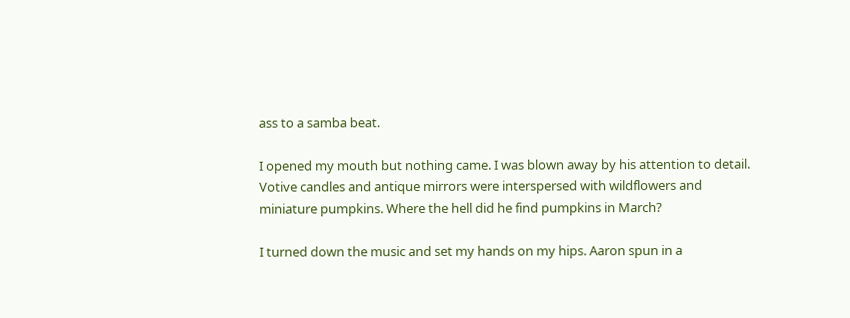ass to a samba beat.

I opened my mouth but nothing came. I was blown away by his attention to detail. Votive candles and antique mirrors were interspersed with wildflowers and miniature pumpkins. Where the hell did he find pumpkins in March?

I turned down the music and set my hands on my hips. Aaron spun in a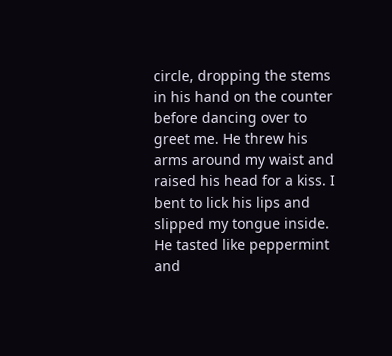circle, dropping the stems in his hand on the counter before dancing over to greet me. He threw his arms around my waist and raised his head for a kiss. I bent to lick his lips and slipped my tongue inside. He tasted like peppermint and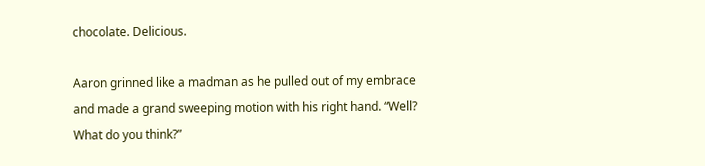chocolate. Delicious.

Aaron grinned like a madman as he pulled out of my embrace and made a grand sweeping motion with his right hand. “Well? What do you think?”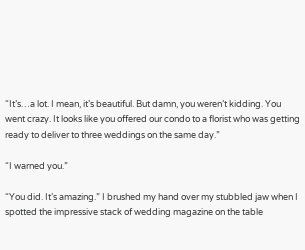“It’s…a lot. I mean, it’s beautiful. But damn, you weren’t kidding. You went crazy. It looks like you offered our condo to a florist who was getting ready to deliver to three weddings on the same day.”

“I warned you.”

“You did. It’s amazing.” I brushed my hand over my stubbled jaw when I spotted the impressive stack of wedding magazine on the table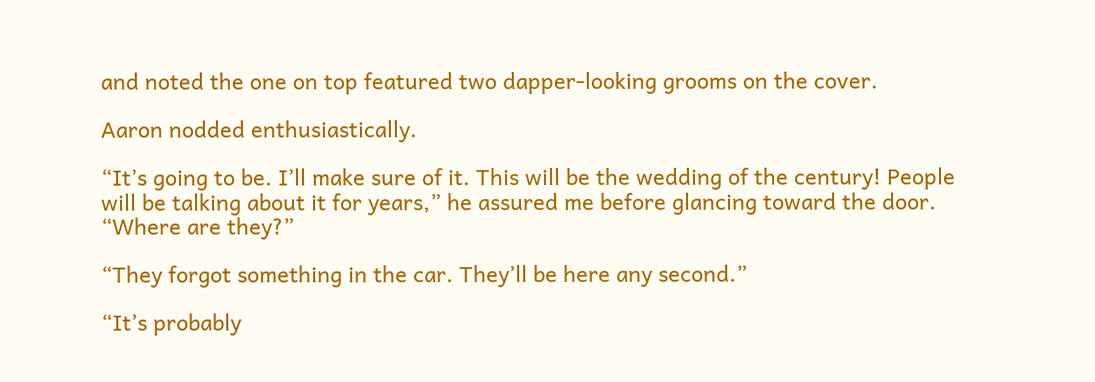and noted the one on top featured two dapper-looking grooms on the cover.

Aaron nodded enthusiastically.

“It’s going to be. I’ll make sure of it. This will be the wedding of the century! People will be talking about it for years,” he assured me before glancing toward the door. “Where are they?”

“They forgot something in the car. They’ll be here any second.”

“It’s probably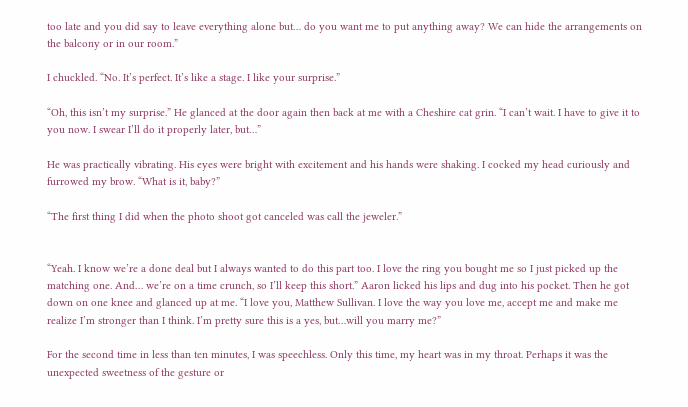too late and you did say to leave everything alone but… do you want me to put anything away? We can hide the arrangements on the balcony or in our room.”

I chuckled. “No. It’s perfect. It’s like a stage. I like your surprise.”

“Oh, this isn’t my surprise.” He glanced at the door again then back at me with a Cheshire cat grin. “I can’t wait. I have to give it to you now. I swear I’ll do it properly later, but…”

He was practically vibrating. His eyes were bright with excitement and his hands were shaking. I cocked my head curiously and furrowed my brow. “What is it, baby?”

“The first thing I did when the photo shoot got canceled was call the jeweler.”


“Yeah. I know we’re a done deal but I always wanted to do this part too. I love the ring you bought me so I just picked up the matching one. And… we’re on a time crunch, so I’ll keep this short.” Aaron licked his lips and dug into his pocket. Then he got down on one knee and glanced up at me. “I love you, Matthew Sullivan. I love the way you love me, accept me and make me realize I’m stronger than I think. I’m pretty sure this is a yes, but…will you marry me?”

For the second time in less than ten minutes, I was speechless. Only this time, my heart was in my throat. Perhaps it was the unexpected sweetness of the gesture or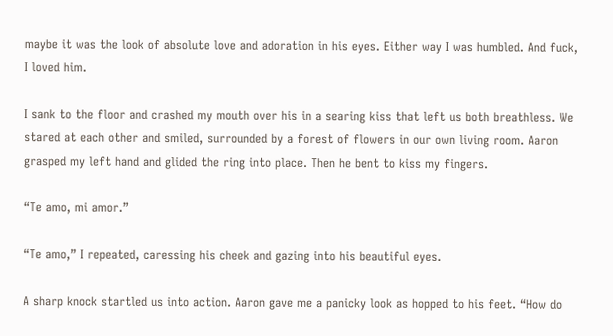maybe it was the look of absolute love and adoration in his eyes. Either way I was humbled. And fuck, I loved him.

I sank to the floor and crashed my mouth over his in a searing kiss that left us both breathless. We stared at each other and smiled, surrounded by a forest of flowers in our own living room. Aaron grasped my left hand and glided the ring into place. Then he bent to kiss my fingers.

“Te amo, mi amor.”

“Te amo,” I repeated, caressing his cheek and gazing into his beautiful eyes.

A sharp knock startled us into action. Aaron gave me a panicky look as hopped to his feet. “How do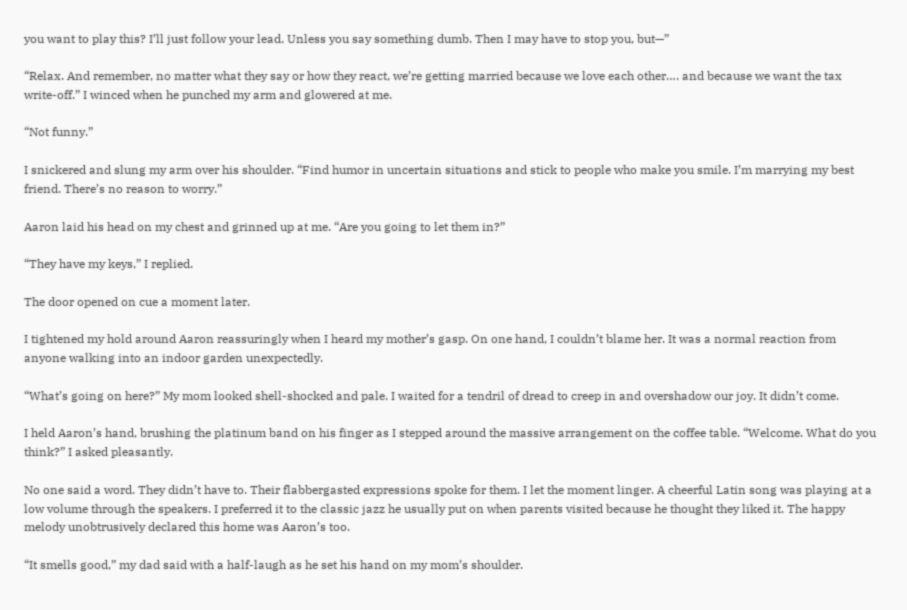you want to play this? I’ll just follow your lead. Unless you say something dumb. Then I may have to stop you, but—”

“Relax. And remember, no matter what they say or how they react, we’re getting married because we love each other…. and because we want the tax write-off.” I winced when he punched my arm and glowered at me.

“Not funny.”

I snickered and slung my arm over his shoulder. “Find humor in uncertain situations and stick to people who make you smile. I’m marrying my best friend. There’s no reason to worry.”

Aaron laid his head on my chest and grinned up at me. “Are you going to let them in?”

“They have my keys,” I replied.

The door opened on cue a moment later.

I tightened my hold around Aaron reassuringly when I heard my mother’s gasp. On one hand, I couldn’t blame her. It was a normal reaction from anyone walking into an indoor garden unexpectedly.

“What’s going on here?” My mom looked shell-shocked and pale. I waited for a tendril of dread to creep in and overshadow our joy. It didn’t come.

I held Aaron’s hand, brushing the platinum band on his finger as I stepped around the massive arrangement on the coffee table. “Welcome. What do you think?” I asked pleasantly.

No one said a word. They didn’t have to. Their flabbergasted expressions spoke for them. I let the moment linger. A cheerful Latin song was playing at a low volume through the speakers. I preferred it to the classic jazz he usually put on when parents visited because he thought they liked it. The happy melody unobtrusively declared this home was Aaron’s too.

“It smells good,” my dad said with a half-laugh as he set his hand on my mom’s shoulder.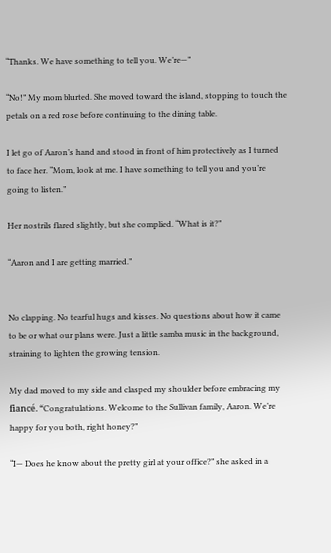“Thanks. We have something to tell you. We’re—”

“No!” My mom blurted. She moved toward the island, stopping to touch the petals on a red rose before continuing to the dining table.

I let go of Aaron’s hand and stood in front of him protectively as I turned to face her. “Mom, look at me. I have something to tell you and you’re going to listen.”

Her nostrils flared slightly, but she complied. “What is it?”

“Aaron and I are getting married.”


No clapping. No tearful hugs and kisses. No questions about how it came to be or what our plans were. Just a little samba music in the background, straining to lighten the growing tension.

My dad moved to my side and clasped my shoulder before embracing my fiancé. “Congratulations. Welcome to the Sullivan family, Aaron. We’re happy for you both, right honey?”

“I— Does he know about the pretty girl at your office?” she asked in a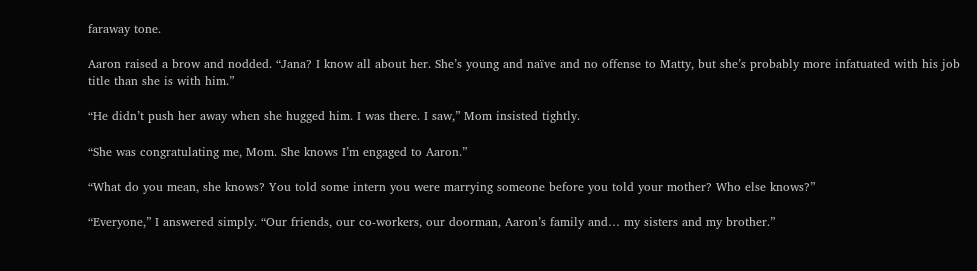faraway tone.

Aaron raised a brow and nodded. “Jana? I know all about her. She’s young and naïve and no offense to Matty, but she’s probably more infatuated with his job title than she is with him.”

“He didn’t push her away when she hugged him. I was there. I saw,” Mom insisted tightly.

“She was congratulating me, Mom. She knows I’m engaged to Aaron.”

“What do you mean, she knows? You told some intern you were marrying someone before you told your mother? Who else knows?”

“Everyone,” I answered simply. “Our friends, our co-workers, our doorman, Aaron’s family and… my sisters and my brother.”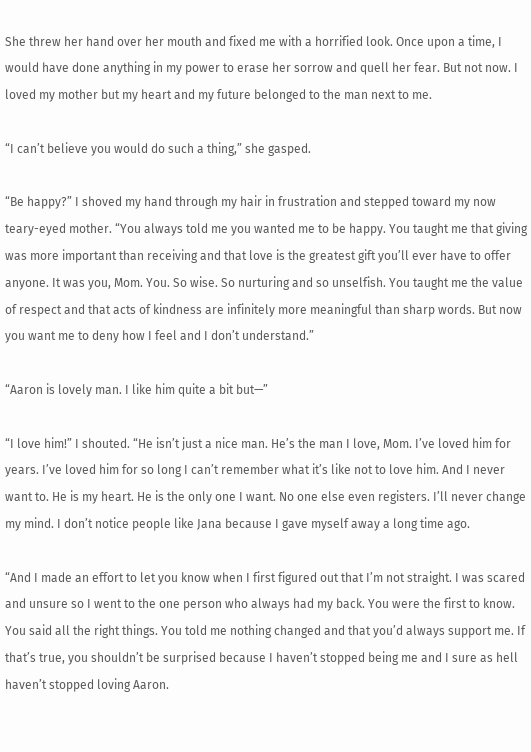She threw her hand over her mouth and fixed me with a horrified look. Once upon a time, I would have done anything in my power to erase her sorrow and quell her fear. But not now. I loved my mother but my heart and my future belonged to the man next to me.

“I can’t believe you would do such a thing,” she gasped.

“Be happy?” I shoved my hand through my hair in frustration and stepped toward my now teary-eyed mother. “You always told me you wanted me to be happy. You taught me that giving was more important than receiving and that love is the greatest gift you’ll ever have to offer anyone. It was you, Mom. You. So wise. So nurturing and so unselfish. You taught me the value of respect and that acts of kindness are infinitely more meaningful than sharp words. But now you want me to deny how I feel and I don’t understand.”

“Aaron is lovely man. I like him quite a bit but—”

“I love him!” I shouted. “He isn’t just a nice man. He’s the man I love, Mom. I’ve loved him for years. I’ve loved him for so long I can’t remember what it’s like not to love him. And I never want to. He is my heart. He is the only one I want. No one else even registers. I’ll never change my mind. I don’t notice people like Jana because I gave myself away a long time ago.

“And I made an effort to let you know when I first figured out that I’m not straight. I was scared and unsure so I went to the one person who always had my back. You were the first to know. You said all the right things. You told me nothing changed and that you’d always support me. If that’s true, you shouldn’t be surprised because I haven’t stopped being me and I sure as hell haven’t stopped loving Aaron.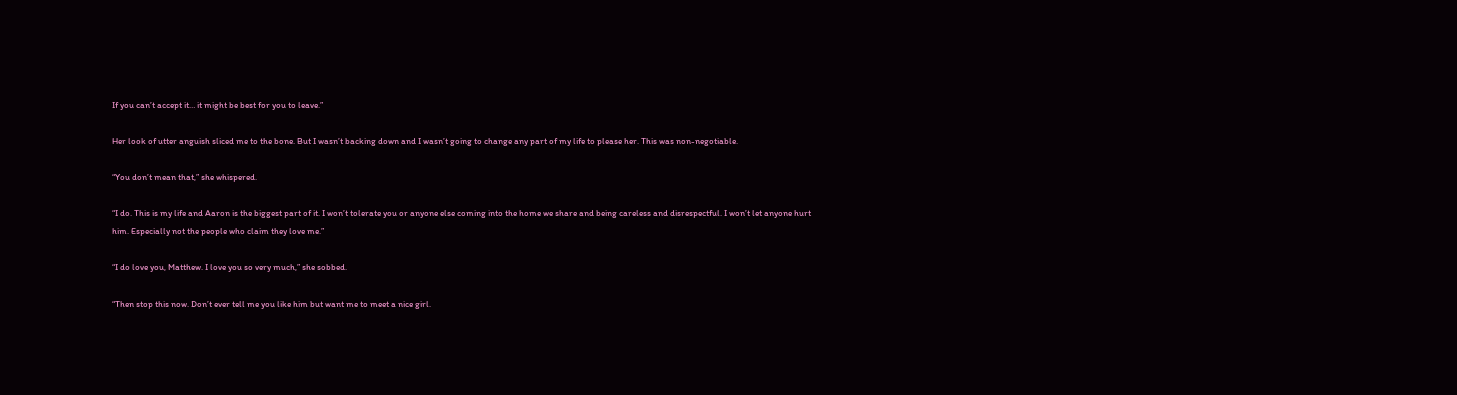If you can’t accept it… it might be best for you to leave.”

Her look of utter anguish sliced me to the bone. But I wasn’t backing down and I wasn’t going to change any part of my life to please her. This was non-negotiable.

“You don’t mean that,” she whispered.

“I do. This is my life and Aaron is the biggest part of it. I won’t tolerate you or anyone else coming into the home we share and being careless and disrespectful. I won’t let anyone hurt him. Especially not the people who claim they love me.”

“I do love you, Matthew. I love you so very much,” she sobbed.

“Then stop this now. Don’t ever tell me you like him but want me to meet a nice girl.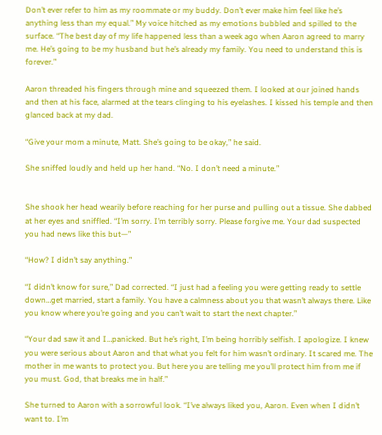Don’t ever refer to him as my roommate or my buddy. Don’t ever make him feel like he’s anything less than my equal.” My voice hitched as my emotions bubbled and spilled to the surface. “The best day of my life happened less than a week ago when Aaron agreed to marry me. He’s going to be my husband but he’s already my family. You need to understand this is forever.”

Aaron threaded his fingers through mine and squeezed them. I looked at our joined hands and then at his face, alarmed at the tears clinging to his eyelashes. I kissed his temple and then glanced back at my dad.

“Give your mom a minute, Matt. She’s going to be okay,” he said.

She sniffed loudly and held up her hand. “No. I don’t need a minute.”


She shook her head wearily before reaching for her purse and pulling out a tissue. She dabbed at her eyes and sniffled. “I’m sorry. I’m terribly sorry. Please forgive me. Your dad suspected you had news like this but—”

“How? I didn’t say anything.”

“I didn’t know for sure,” Dad corrected. “I just had a feeling you were getting ready to settle down…get married, start a family. You have a calmness about you that wasn’t always there. Like you know where you’re going and you can’t wait to start the next chapter.”

“Your dad saw it and I…panicked. But he’s right, I’m being horribly selfish. I apologize. I knew you were serious about Aaron and that what you felt for him wasn’t ordinary. It scared me. The mother in me wants to protect you. But here you are telling me you’ll protect him from me if you must. God, that breaks me in half.”

She turned to Aaron with a sorrowful look. “I’ve always liked you, Aaron. Even when I didn’t want to. I’m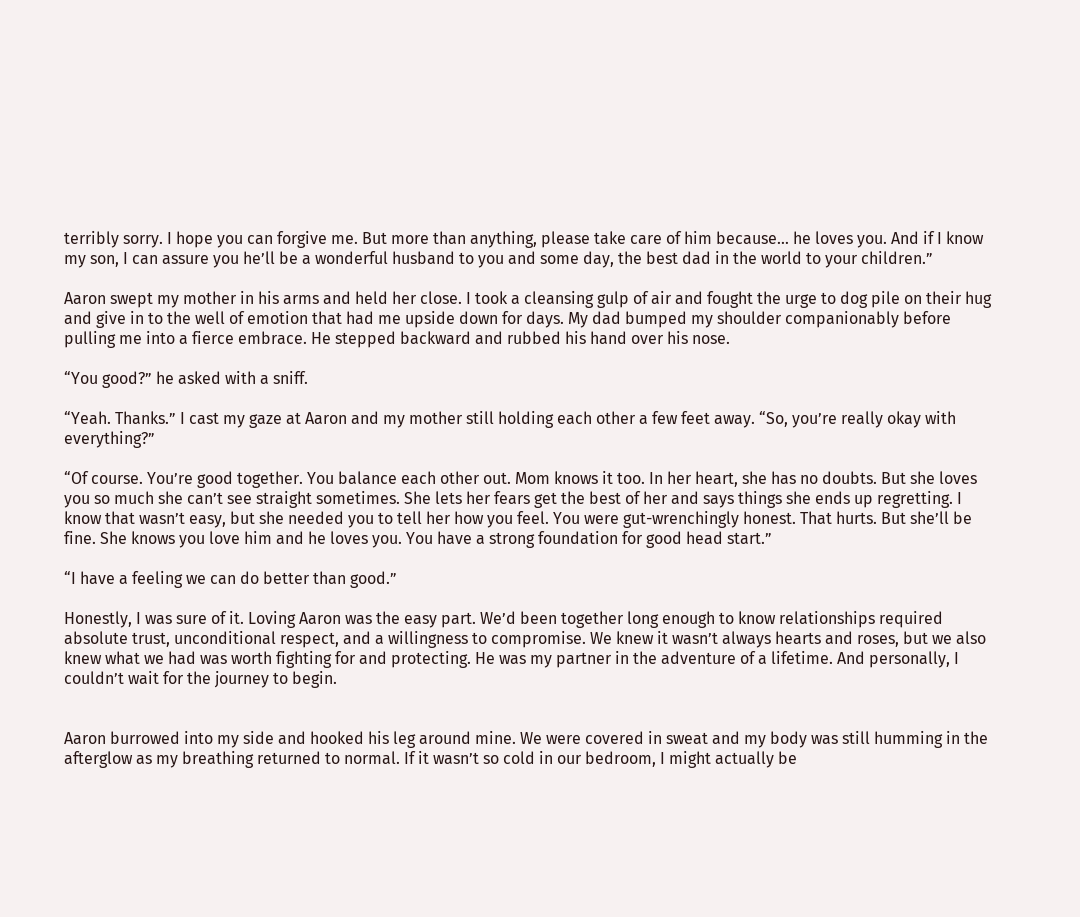terribly sorry. I hope you can forgive me. But more than anything, please take care of him because… he loves you. And if I know my son, I can assure you he’ll be a wonderful husband to you and some day, the best dad in the world to your children.”

Aaron swept my mother in his arms and held her close. I took a cleansing gulp of air and fought the urge to dog pile on their hug and give in to the well of emotion that had me upside down for days. My dad bumped my shoulder companionably before pulling me into a fierce embrace. He stepped backward and rubbed his hand over his nose.

“You good?” he asked with a sniff.

“Yeah. Thanks.” I cast my gaze at Aaron and my mother still holding each other a few feet away. “So, you’re really okay with everything?”

“Of course. You’re good together. You balance each other out. Mom knows it too. In her heart, she has no doubts. But she loves you so much she can’t see straight sometimes. She lets her fears get the best of her and says things she ends up regretting. I know that wasn’t easy, but she needed you to tell her how you feel. You were gut-wrenchingly honest. That hurts. But she’ll be fine. She knows you love him and he loves you. You have a strong foundation for good head start.”

“I have a feeling we can do better than good.”

Honestly, I was sure of it. Loving Aaron was the easy part. We’d been together long enough to know relationships required absolute trust, unconditional respect, and a willingness to compromise. We knew it wasn’t always hearts and roses, but we also knew what we had was worth fighting for and protecting. He was my partner in the adventure of a lifetime. And personally, I couldn’t wait for the journey to begin.


Aaron burrowed into my side and hooked his leg around mine. We were covered in sweat and my body was still humming in the afterglow as my breathing returned to normal. If it wasn’t so cold in our bedroom, I might actually be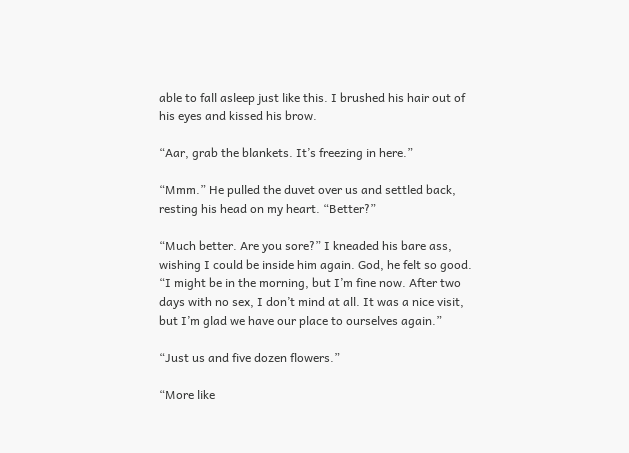able to fall asleep just like this. I brushed his hair out of his eyes and kissed his brow.

“Aar, grab the blankets. It’s freezing in here.”

“Mmm.” He pulled the duvet over us and settled back, resting his head on my heart. “Better?”

“Much better. Are you sore?” I kneaded his bare ass, wishing I could be inside him again. God, he felt so good.
“I might be in the morning, but I’m fine now. After two days with no sex, I don’t mind at all. It was a nice visit, but I’m glad we have our place to ourselves again.”

“Just us and five dozen flowers.”

“More like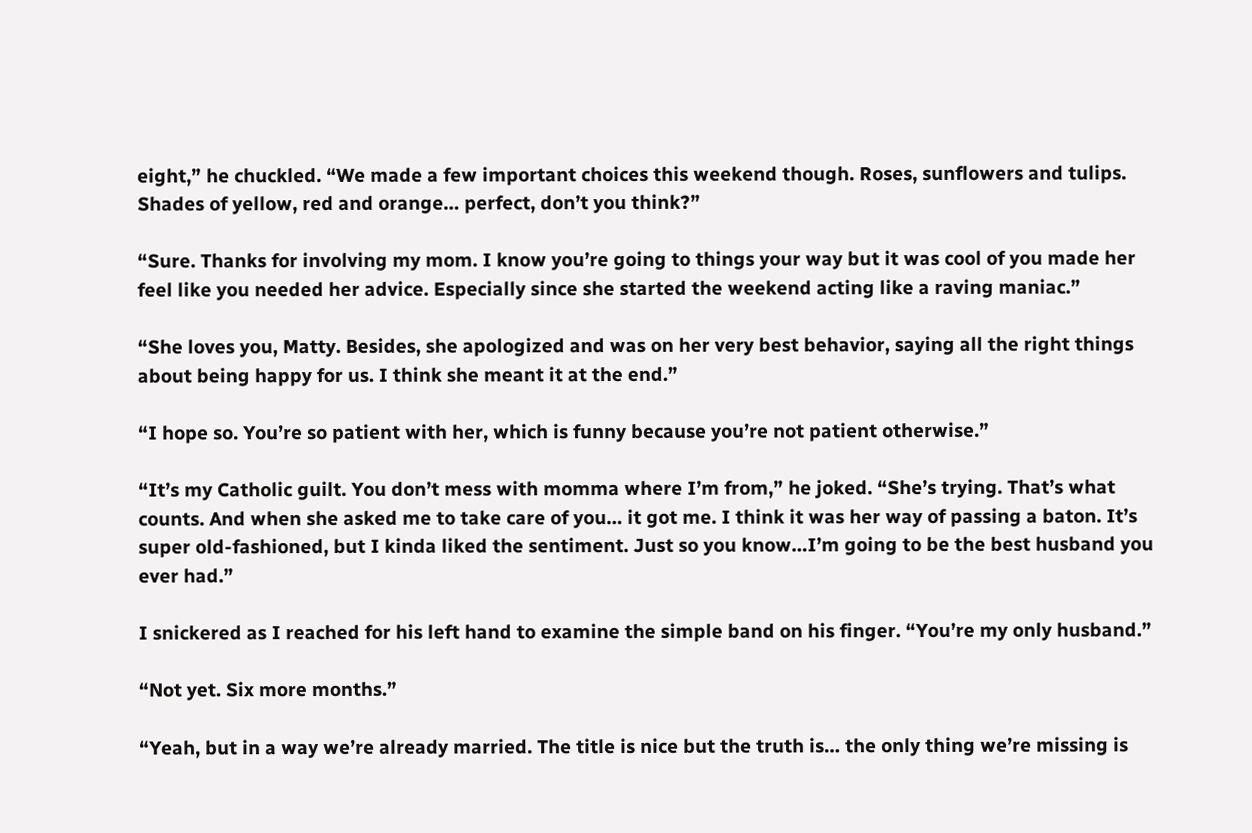eight,” he chuckled. “We made a few important choices this weekend though. Roses, sunflowers and tulips. Shades of yellow, red and orange… perfect, don’t you think?”

“Sure. Thanks for involving my mom. I know you’re going to things your way but it was cool of you made her feel like you needed her advice. Especially since she started the weekend acting like a raving maniac.”

“She loves you, Matty. Besides, she apologized and was on her very best behavior, saying all the right things about being happy for us. I think she meant it at the end.”

“I hope so. You’re so patient with her, which is funny because you’re not patient otherwise.”

“It’s my Catholic guilt. You don’t mess with momma where I’m from,” he joked. “She’s trying. That’s what counts. And when she asked me to take care of you… it got me. I think it was her way of passing a baton. It’s super old-fashioned, but I kinda liked the sentiment. Just so you know…I’m going to be the best husband you ever had.”

I snickered as I reached for his left hand to examine the simple band on his finger. “You’re my only husband.”

“Not yet. Six more months.”

“Yeah, but in a way we’re already married. The title is nice but the truth is… the only thing we’re missing is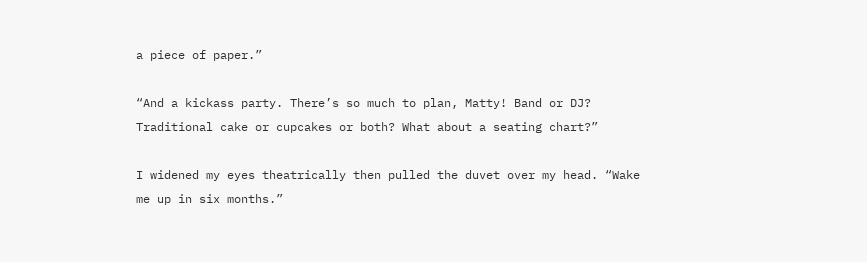a piece of paper.”

“And a kickass party. There’s so much to plan, Matty! Band or DJ? Traditional cake or cupcakes or both? What about a seating chart?”

I widened my eyes theatrically then pulled the duvet over my head. “Wake me up in six months.”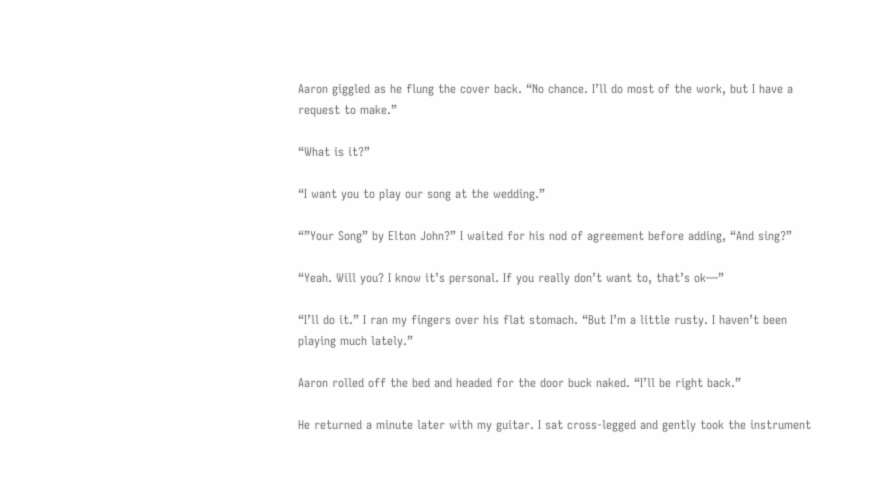Aaron giggled as he flung the cover back. “No chance. I’ll do most of the work, but I have a request to make.”

“What is it?”

“I want you to play our song at the wedding.”

“”Your Song” by Elton John?” I waited for his nod of agreement before adding, “And sing?”

“Yeah. Will you? I know it’s personal. If you really don’t want to, that’s ok—”

“I’ll do it.” I ran my fingers over his flat stomach. “But I’m a little rusty. I haven’t been playing much lately.”

Aaron rolled off the bed and headed for the door buck naked. “I’ll be right back.”

He returned a minute later with my guitar. I sat cross-legged and gently took the instrument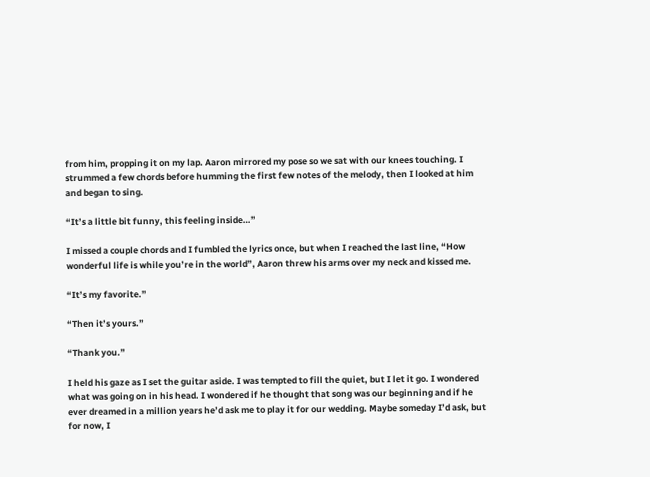from him, propping it on my lap. Aaron mirrored my pose so we sat with our knees touching. I strummed a few chords before humming the first few notes of the melody, then I looked at him and began to sing.

“It’s a little bit funny, this feeling inside…”

I missed a couple chords and I fumbled the lyrics once, but when I reached the last line, “How wonderful life is while you’re in the world”, Aaron threw his arms over my neck and kissed me.

“It’s my favorite.”

“Then it’s yours.”

“Thank you.”

I held his gaze as I set the guitar aside. I was tempted to fill the quiet, but I let it go. I wondered what was going on in his head. I wondered if he thought that song was our beginning and if he ever dreamed in a million years he’d ask me to play it for our wedding. Maybe someday I’d ask, but for now, I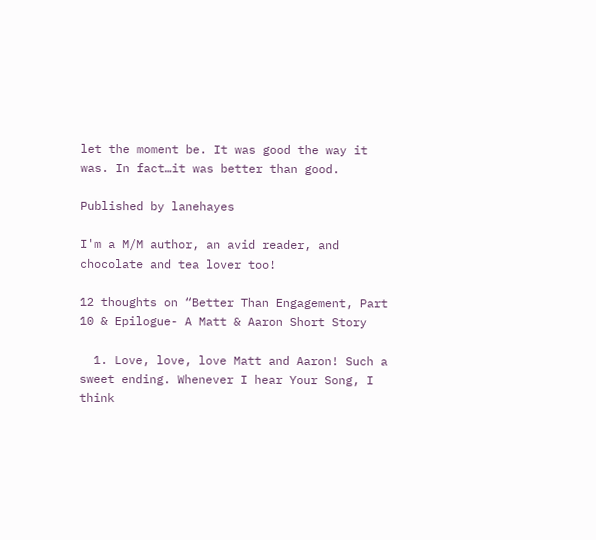let the moment be. It was good the way it was. In fact…it was better than good.

Published by lanehayes

I'm a M/M author, an avid reader, and chocolate and tea lover too!

12 thoughts on “Better Than Engagement, Part 10 & Epilogue- A Matt & Aaron Short Story

  1. Love, love, love Matt and Aaron! Such a sweet ending. Whenever I hear Your Song, I think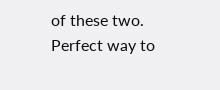of these two. Perfect way to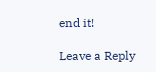end it!

Leave a Reply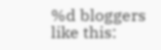%d bloggers like this: